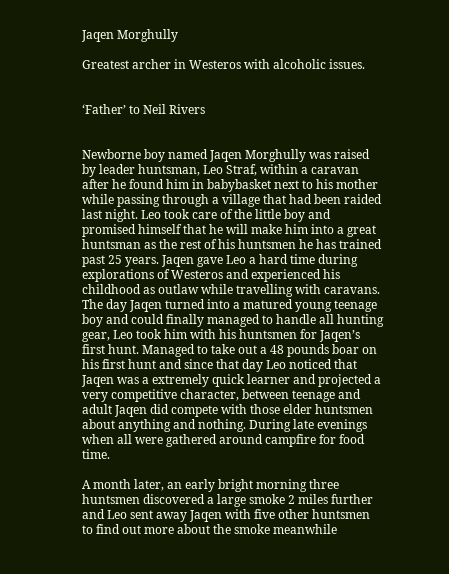Jaqen Morghully

Greatest archer in Westeros with alcoholic issues.


‘Father’ to Neil Rivers


Newborne boy named Jaqen Morghully was raised by leader huntsman, Leo Straf, within a caravan after he found him in babybasket next to his mother while passing through a village that had been raided last night. Leo took care of the little boy and promised himself that he will make him into a great huntsman as the rest of his huntsmen he has trained past 25 years. Jaqen gave Leo a hard time during explorations of Westeros and experienced his childhood as outlaw while travelling with caravans. The day Jaqen turned into a matured young teenage boy and could finally managed to handle all hunting gear, Leo took him with his huntsmen for Jaqen’s first hunt. Managed to take out a 48 pounds boar on his first hunt and since that day Leo noticed that Jaqen was a extremely quick learner and projected a very competitive character, between teenage and adult Jaqen did compete with those elder huntsmen about anything and nothing. During late evenings when all were gathered around campfire for food time.

A month later, an early bright morning three huntsmen discovered a large smoke 2 miles further and Leo sent away Jaqen with five other huntsmen to find out more about the smoke meanwhile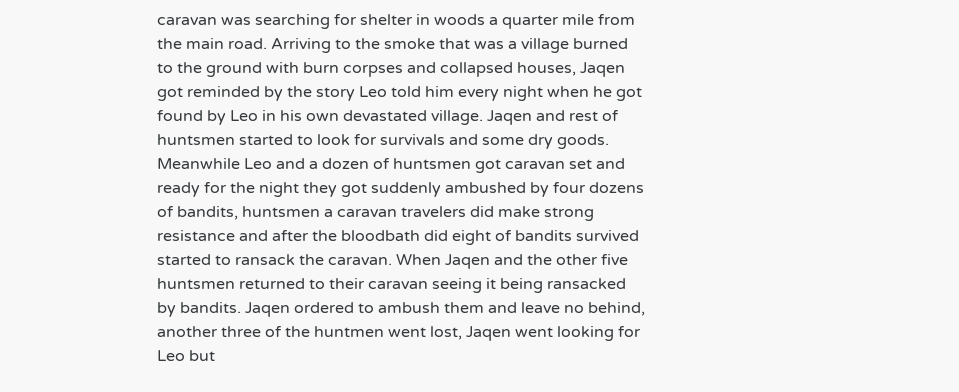caravan was searching for shelter in woods a quarter mile from the main road. Arriving to the smoke that was a village burned to the ground with burn corpses and collapsed houses, Jaqen got reminded by the story Leo told him every night when he got found by Leo in his own devastated village. Jaqen and rest of huntsmen started to look for survivals and some dry goods. Meanwhile Leo and a dozen of huntsmen got caravan set and ready for the night they got suddenly ambushed by four dozens of bandits, huntsmen a caravan travelers did make strong resistance and after the bloodbath did eight of bandits survived started to ransack the caravan. When Jaqen and the other five huntsmen returned to their caravan seeing it being ransacked by bandits. Jaqen ordered to ambush them and leave no behind, another three of the huntmen went lost, Jaqen went looking for Leo but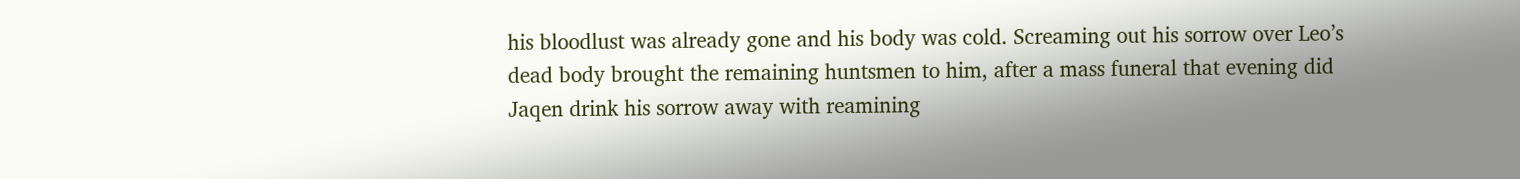his bloodlust was already gone and his body was cold. Screaming out his sorrow over Leo’s dead body brought the remaining huntsmen to him, after a mass funeral that evening did Jaqen drink his sorrow away with reamining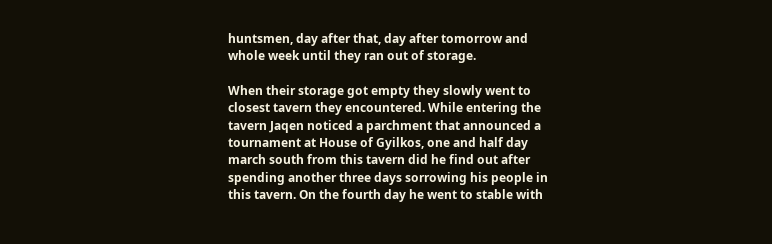huntsmen, day after that, day after tomorrow and whole week until they ran out of storage.

When their storage got empty they slowly went to closest tavern they encountered. While entering the tavern Jaqen noticed a parchment that announced a tournament at House of Gyilkos, one and half day march south from this tavern did he find out after spending another three days sorrowing his people in this tavern. On the fourth day he went to stable with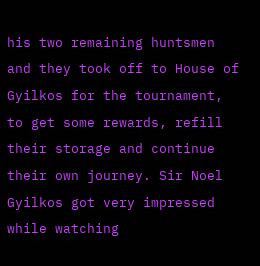his two remaining huntsmen and they took off to House of Gyilkos for the tournament, to get some rewards, refill their storage and continue their own journey. Sir Noel Gyilkos got very impressed while watching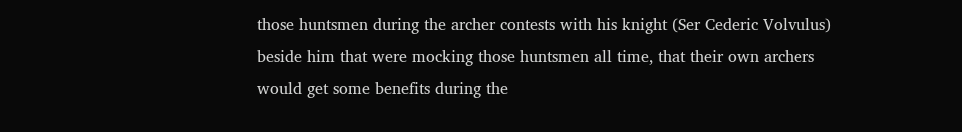those huntsmen during the archer contests with his knight (Ser Cederic Volvulus) beside him that were mocking those huntsmen all time, that their own archers would get some benefits during the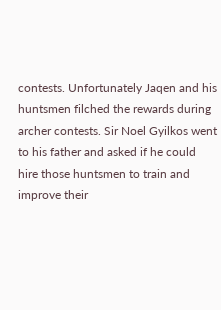contests. Unfortunately Jaqen and his huntsmen filched the rewards during archer contests. Sir Noel Gyilkos went to his father and asked if he could hire those huntsmen to train and improve their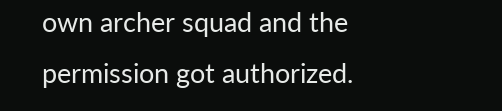own archer squad and the permission got authorized.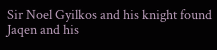Sir Noel Gyilkos and his knight found Jaqen and his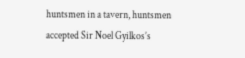huntsmen in a tavern, huntsmen accepted Sir Noel Gyilkos’s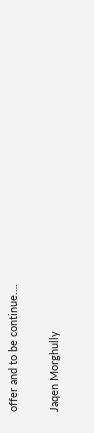offer and to be continue….

Jaqen Morghully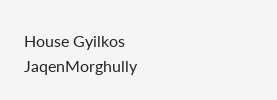House Gyilkos JaqenMorghully